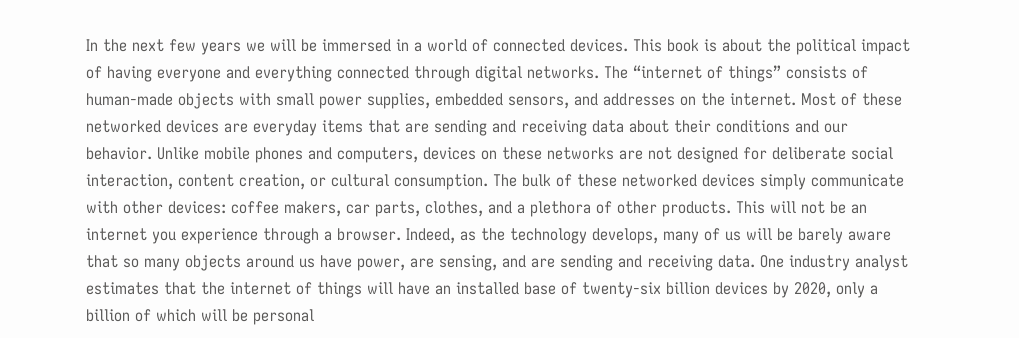In the next few years we will be immersed in a world of connected devices. This book is about the political impact of having everyone and everything connected through digital networks. The “internet of things” consists of human-made objects with small power supplies, embedded sensors, and addresses on the internet. Most of these networked devices are everyday items that are sending and receiving data about their conditions and our behavior. Unlike mobile phones and computers, devices on these networks are not designed for deliberate social interaction, content creation, or cultural consumption. The bulk of these networked devices simply communicate with other devices: coffee makers, car parts, clothes, and a plethora of other products. This will not be an internet you experience through a browser. Indeed, as the technology develops, many of us will be barely aware that so many objects around us have power, are sensing, and are sending and receiving data. One industry analyst estimates that the internet of things will have an installed base of twenty-six billion devices by 2020, only a billion of which will be personal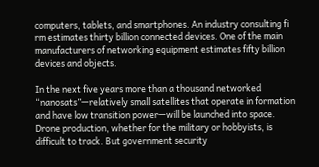computers, tablets, and smartphones. An industry consulting fi rm estimates thirty billion connected devices. One of the main manufacturers of networking equipment estimates fifty billion devices and objects.

In the next five years more than a thousand networked “nanosats”—relatively small satellites that operate in formation and have low transition power—will be launched into space. Drone production, whether for the military or hobbyists, is difficult to track. But government security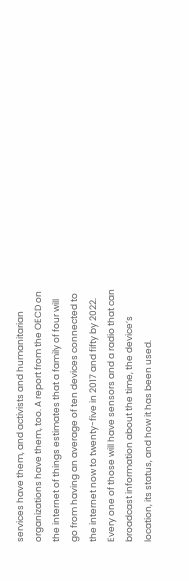services have them, and activists and humanitarian organizations have them, too. A report from the OECD on the internet of things estimates that a family of four will go from having an average of ten devices connected to the internet now to twenty-five in 2017 and fifty by 2022. Every one of those will have sensors and a radio that can broadcast information about the time, the device’s location, its status, and how it has been used.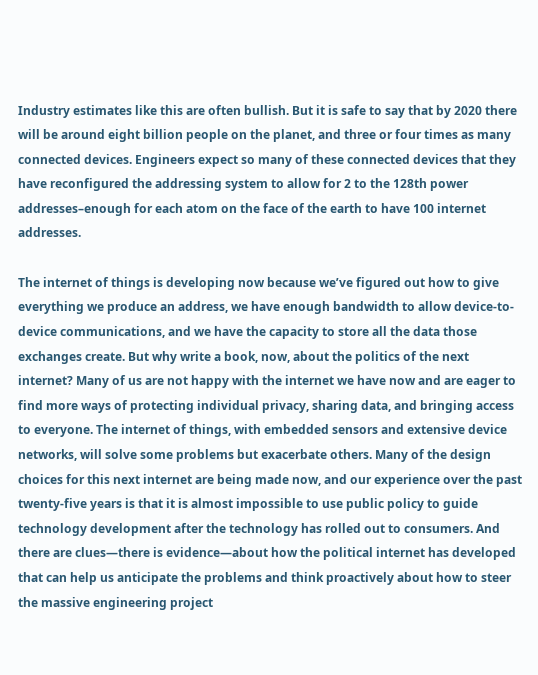Industry estimates like this are often bullish. But it is safe to say that by 2020 there will be around eight billion people on the planet, and three or four times as many connected devices. Engineers expect so many of these connected devices that they have reconfigured the addressing system to allow for 2 to the 128th power addresses–enough for each atom on the face of the earth to have 100 internet addresses.

The internet of things is developing now because we’ve figured out how to give everything we produce an address, we have enough bandwidth to allow device-to-device communications, and we have the capacity to store all the data those exchanges create. But why write a book, now, about the politics of the next internet? Many of us are not happy with the internet we have now and are eager to find more ways of protecting individual privacy, sharing data, and bringing access to everyone. The internet of things, with embedded sensors and extensive device networks, will solve some problems but exacerbate others. Many of the design choices for this next internet are being made now, and our experience over the past twenty-five years is that it is almost impossible to use public policy to guide technology development after the technology has rolled out to consumers. And there are clues—there is evidence—about how the political internet has developed that can help us anticipate the problems and think proactively about how to steer the massive engineering project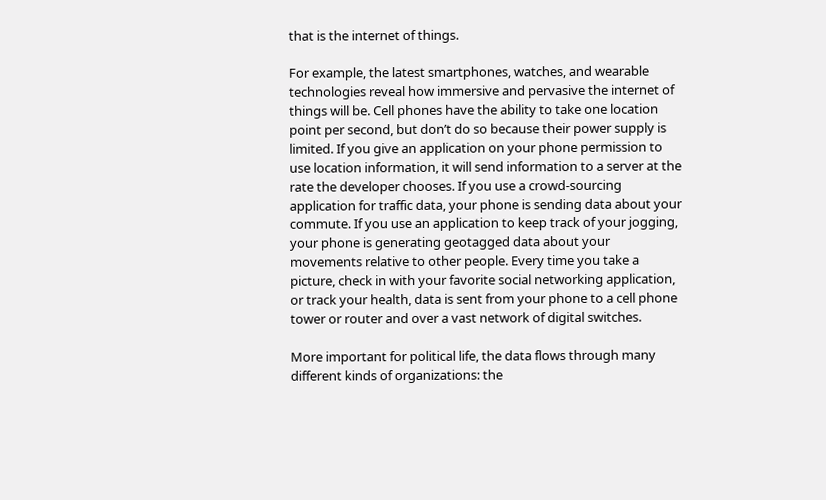that is the internet of things.

For example, the latest smartphones, watches, and wearable technologies reveal how immersive and pervasive the internet of things will be. Cell phones have the ability to take one location point per second, but don’t do so because their power supply is limited. If you give an application on your phone permission to use location information, it will send information to a server at the rate the developer chooses. If you use a crowd-sourcing application for traffic data, your phone is sending data about your commute. If you use an application to keep track of your jogging, your phone is generating geotagged data about your movements relative to other people. Every time you take a picture, check in with your favorite social networking application, or track your health, data is sent from your phone to a cell phone tower or router and over a vast network of digital switches.

More important for political life, the data flows through many different kinds of organizations: the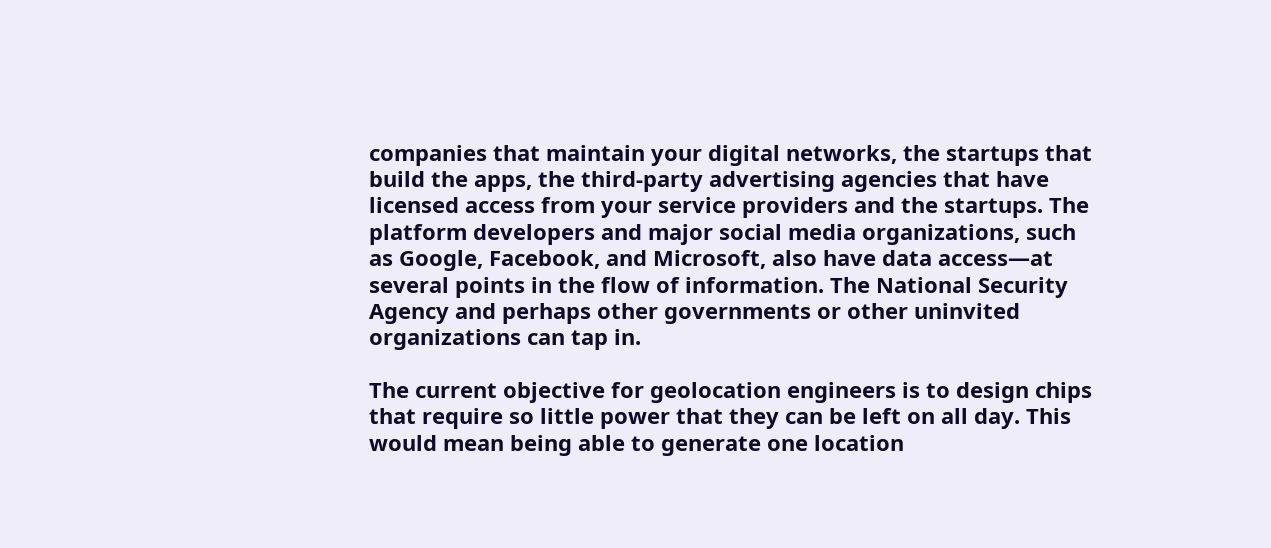companies that maintain your digital networks, the startups that build the apps, the third-party advertising agencies that have licensed access from your service providers and the startups. The platform developers and major social media organizations, such as Google, Facebook, and Microsoft, also have data access—at several points in the flow of information. The National Security Agency and perhaps other governments or other uninvited organizations can tap in.

The current objective for geolocation engineers is to design chips that require so little power that they can be left on all day. This would mean being able to generate one location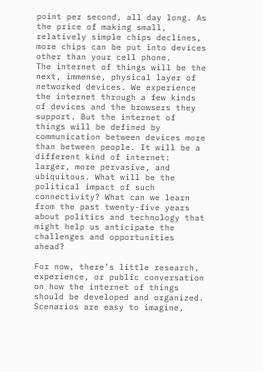point per second, all day long. As the price of making small, relatively simple chips declines, more chips can be put into devices other than your cell phone.
The internet of things will be the next, immense, physical layer of networked devices. We experience the internet through a few kinds of devices and the browsers they support. But the internet of things will be defined by communication between devices more than between people. It will be a different kind of internet: larger, more pervasive, and ubiquitous. What will be the political impact of such connectivity? What can we learn from the past twenty-five years about politics and technology that might help us anticipate the challenges and opportunities ahead?

For now, there’s little research, experience, or public conversation on how the internet of things should be developed and organized. Scenarios are easy to imagine,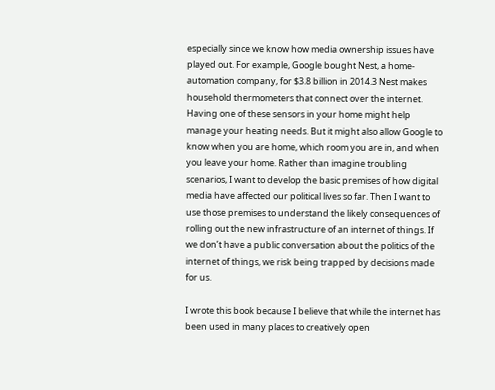especially since we know how media ownership issues have played out. For example, Google bought Nest, a home-automation company, for $3.8 billion in 2014.3 Nest makes household thermometers that connect over the internet. Having one of these sensors in your home might help manage your heating needs. But it might also allow Google to know when you are home, which room you are in, and when you leave your home. Rather than imagine troubling scenarios, I want to develop the basic premises of how digital media have affected our political lives so far. Then I want to use those premises to understand the likely consequences of rolling out the new infrastructure of an internet of things. If we don’t have a public conversation about the politics of the internet of things, we risk being trapped by decisions made for us.

I wrote this book because I believe that while the internet has been used in many places to creatively open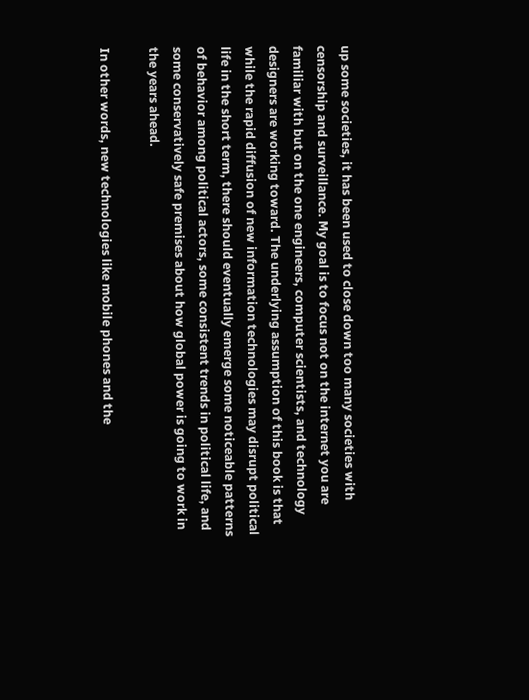up some societies, it has been used to close down too many societies with censorship and surveillance. My goal is to focus not on the internet you are familiar with but on the one engineers, computer scientists, and technology designers are working toward. The underlying assumption of this book is that while the rapid diffusion of new information technologies may disrupt political life in the short term, there should eventually emerge some noticeable patterns of behavior among political actors, some consistent trends in political life, and some conservatively safe premises about how global power is going to work in the years ahead.

In other words, new technologies like mobile phones and the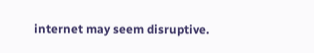internet may seem disruptive.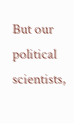But our political scientists,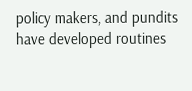policy makers, and pundits have developed routines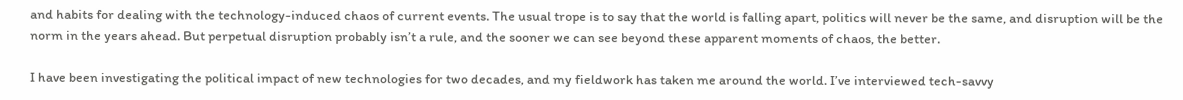and habits for dealing with the technology-induced chaos of current events. The usual trope is to say that the world is falling apart, politics will never be the same, and disruption will be the norm in the years ahead. But perpetual disruption probably isn’t a rule, and the sooner we can see beyond these apparent moments of chaos, the better.

I have been investigating the political impact of new technologies for two decades, and my fieldwork has taken me around the world. I’ve interviewed tech-savvy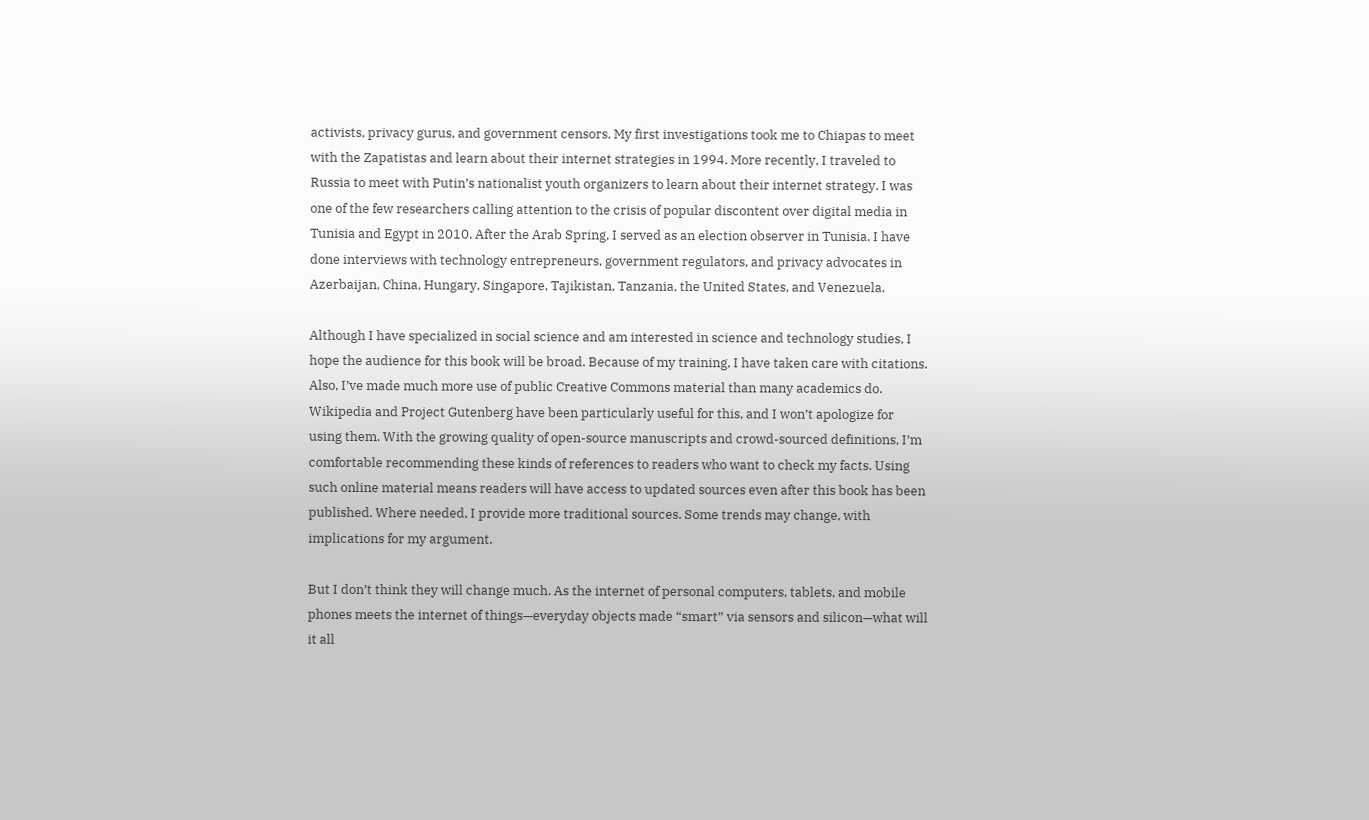activists, privacy gurus, and government censors. My first investigations took me to Chiapas to meet with the Zapatistas and learn about their internet strategies in 1994. More recently, I traveled to Russia to meet with Putin’s nationalist youth organizers to learn about their internet strategy. I was one of the few researchers calling attention to the crisis of popular discontent over digital media in Tunisia and Egypt in 2010. After the Arab Spring, I served as an election observer in Tunisia. I have done interviews with technology entrepreneurs, government regulators, and privacy advocates in Azerbaijan, China, Hungary, Singapore, Tajikistan, Tanzania, the United States, and Venezuela.

Although I have specialized in social science and am interested in science and technology studies, I hope the audience for this book will be broad. Because of my training, I have taken care with citations. Also, I’ve made much more use of public Creative Commons material than many academics do. Wikipedia and Project Gutenberg have been particularly useful for this, and I won’t apologize for using them. With the growing quality of open-source manuscripts and crowd-sourced definitions, I’m comfortable recommending these kinds of references to readers who want to check my facts. Using such online material means readers will have access to updated sources even after this book has been published. Where needed, I provide more traditional sources. Some trends may change, with implications for my argument.

But I don’t think they will change much. As the internet of personal computers, tablets, and mobile phones meets the internet of things—everyday objects made “smart” via sensors and silicon—what will it all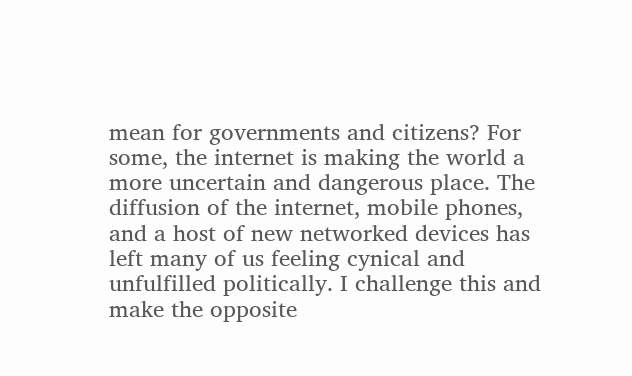mean for governments and citizens? For some, the internet is making the world a more uncertain and dangerous place. The diffusion of the internet, mobile phones, and a host of new networked devices has left many of us feeling cynical and unfulfilled politically. I challenge this and make the opposite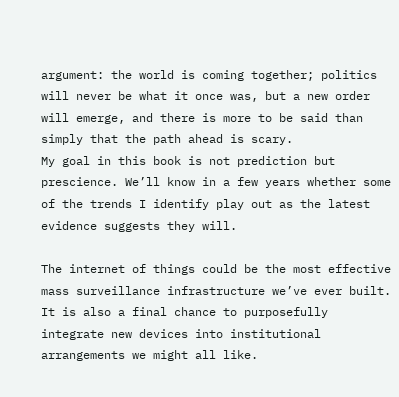argument: the world is coming together; politics will never be what it once was, but a new order will emerge, and there is more to be said than simply that the path ahead is scary.
My goal in this book is not prediction but prescience. We’ll know in a few years whether some of the trends I identify play out as the latest evidence suggests they will.

The internet of things could be the most effective mass surveillance infrastructure we’ve ever built. It is also a final chance to purposefully integrate new devices into institutional arrangements we might all like.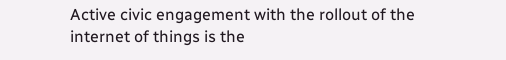Active civic engagement with the rollout of the internet of things is the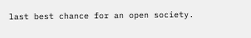last best chance for an open society.